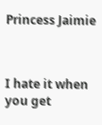Princess Jaimie



I hate it when you get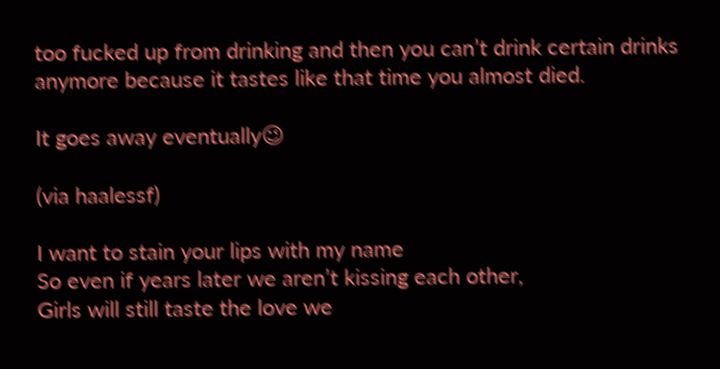too fucked up from drinking and then you can’t drink certain drinks anymore because it tastes like that time you almost died.

It goes away eventually😉

(via haalessf)

I want to stain your lips with my name
So even if years later we aren’t kissing each other,
Girls will still taste the love we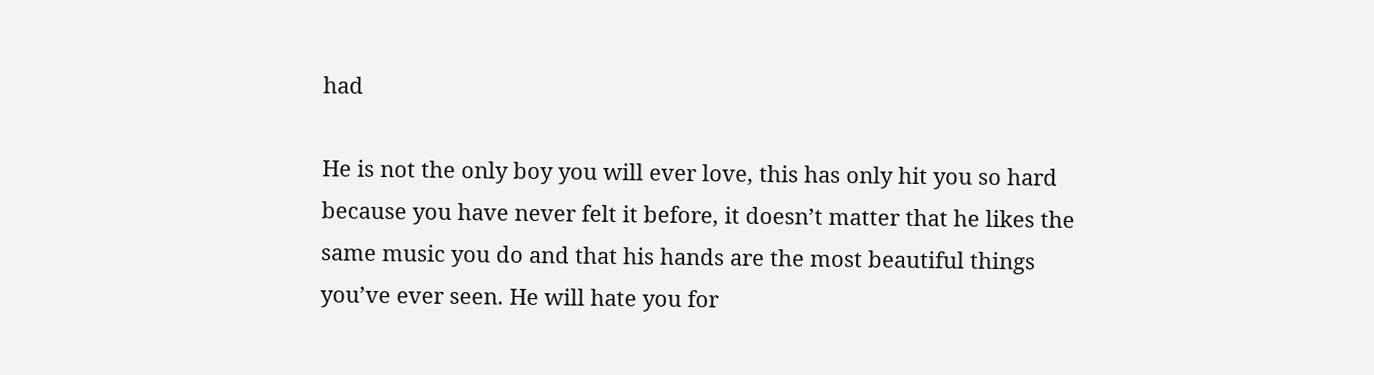had

He is not the only boy you will ever love, this has only hit you so hard because you have never felt it before, it doesn’t matter that he likes the same music you do and that his hands are the most beautiful things you’ve ever seen. He will hate you for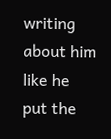writing about him like he put the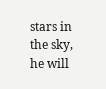stars in the sky, he will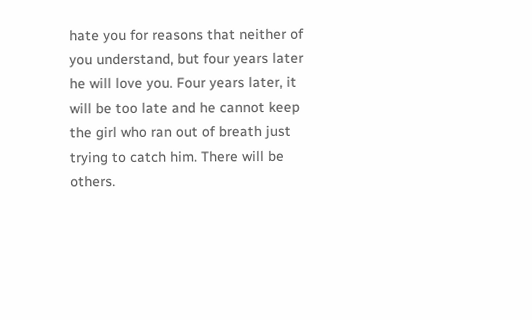hate you for reasons that neither of you understand, but four years later he will love you. Four years later, it will be too late and he cannot keep the girl who ran out of breath just trying to catch him. There will be others.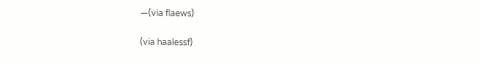—(via flaews)

(via haalessf)